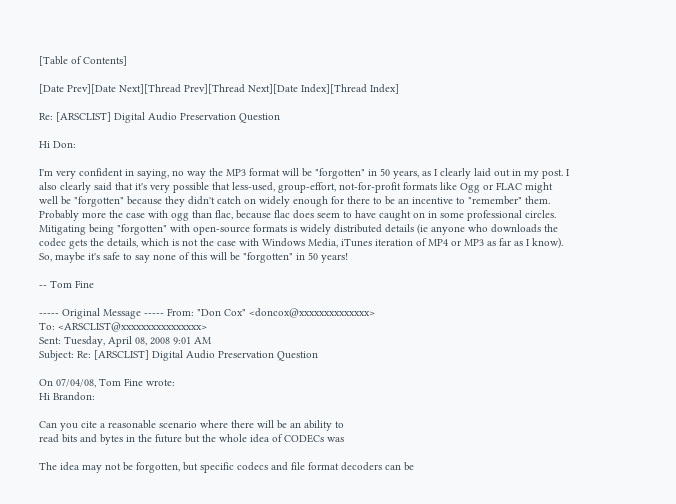[Table of Contents]

[Date Prev][Date Next][Thread Prev][Thread Next][Date Index][Thread Index]

Re: [ARSCLIST] Digital Audio Preservation Question

Hi Don:

I'm very confident in saying, no way the MP3 format will be "forgotten" in 50 years, as I clearly laid out in my post. I also clearly said that it's very possible that less-used, group-effort, not-for-profit formats like Ogg or FLAC might well be "forgotten" because they didn't catch on widely enough for there to be an incentive to "remember" them. Probably more the case with ogg than flac, because flac does seem to have caught on in some professional circles. Mitigating being "forgotten" with open-source formats is widely distributed details (ie anyone who downloads the codec gets the details, which is not the case with Windows Media, iTunes iteration of MP4 or MP3 as far as I know). So, maybe it's safe to say none of this will be "forgotten" in 50 years!

-- Tom Fine

----- Original Message ----- From: "Don Cox" <doncox@xxxxxxxxxxxxxx>
To: <ARSCLIST@xxxxxxxxxxxxxxxx>
Sent: Tuesday, April 08, 2008 9:01 AM
Subject: Re: [ARSCLIST] Digital Audio Preservation Question

On 07/04/08, Tom Fine wrote:
Hi Brandon:

Can you cite a reasonable scenario where there will be an ability to
read bits and bytes in the future but the whole idea of CODECs was

The idea may not be forgotten, but specific codecs and file format decoders can be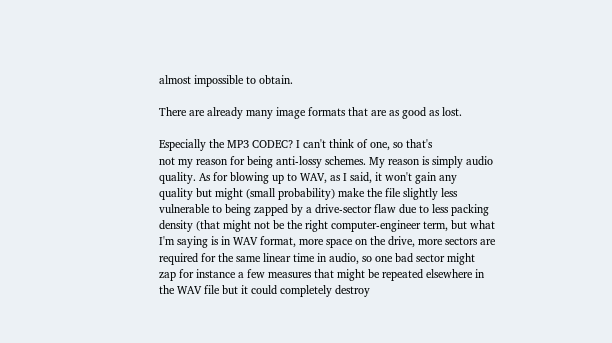almost impossible to obtain.

There are already many image formats that are as good as lost.

Especially the MP3 CODEC? I can't think of one, so that's
not my reason for being anti-lossy schemes. My reason is simply audio
quality. As for blowing up to WAV, as I said, it won't gain any
quality but might (small probability) make the file slightly less
vulnerable to being zapped by a drive-sector flaw due to less packing
density (that might not be the right computer-engineer term, but what
I'm saying is in WAV format, more space on the drive, more sectors are
required for the same linear time in audio, so one bad sector might
zap for instance a few measures that might be repeated elsewhere in
the WAV file but it could completely destroy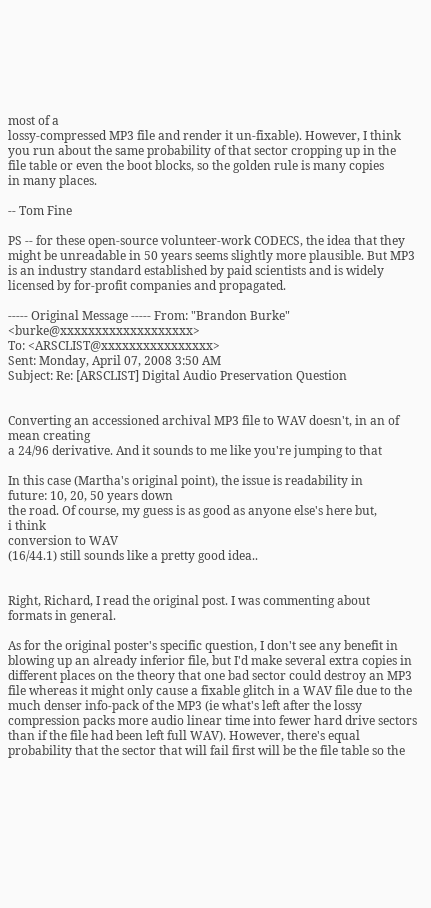most of a
lossy-compressed MP3 file and render it un-fixable). However, I think
you run about the same probability of that sector cropping up in the
file table or even the boot blocks, so the golden rule is many copies
in many places.

-- Tom Fine

PS -- for these open-source volunteer-work CODECS, the idea that they
might be unreadable in 50 years seems slightly more plausible. But MP3
is an industry standard established by paid scientists and is widely
licensed by for-profit companies and propagated.

----- Original Message ----- From: "Brandon Burke" <burke@xxxxxxxxxxxxxxxxxxx>
To: <ARSCLIST@xxxxxxxxxxxxxxxx>
Sent: Monday, April 07, 2008 3:50 AM
Subject: Re: [ARSCLIST] Digital Audio Preservation Question


Converting an accessioned archival MP3 file to WAV doesn't, in an of
mean creating
a 24/96 derivative. And it sounds to me like you're jumping to that

In this case (Martha's original point), the issue is readability in
future: 10, 20, 50 years down
the road. Of course, my guess is as good as anyone else's here but,
i think
conversion to WAV
(16/44.1) still sounds like a pretty good idea..


Right, Richard, I read the original post. I was commenting about
formats in general.

As for the original poster's specific question, I don't see any benefit in blowing up an already inferior file, but I'd make several extra copies in different places on the theory that one bad sector could destroy an MP3 file whereas it might only cause a fixable glitch in a WAV file due to the much denser info-pack of the MP3 (ie what's left after the lossy compression packs more audio linear time into fewer hard drive sectors than if the file had been left full WAV). However, there's equal probability that the sector that will fail first will be the file table so the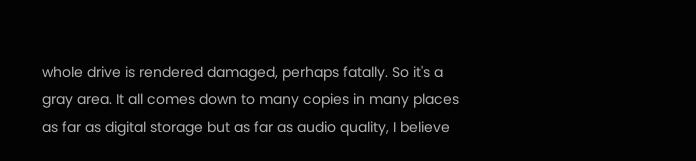whole drive is rendered damaged, perhaps fatally. So it's a gray area. It all comes down to many copies in many places as far as digital storage but as far as audio quality, I believe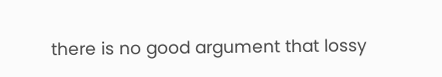there is no good argument that lossy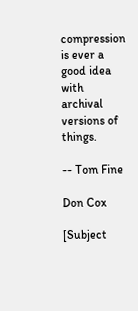compression is ever a good idea with archival versions of things.

-- Tom Fine

Don Cox

[Subject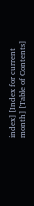index] [Index for current month] [Table of Contents]